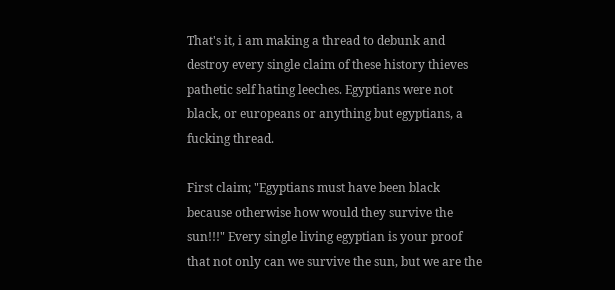That's it, i am making a thread to debunk and destroy every single claim of these history thieves pathetic self hating leeches. Egyptians were not black, or europeans or anything but egyptians, a fucking thread.

First claim; "Egyptians must have been black because otherwise how would they survive the sun!!!" Every single living egyptian is your proof that not only can we survive the sun, but we are the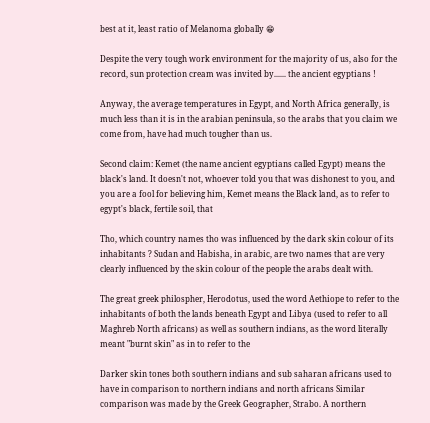best at it, least ratio of Melanoma globally 😁

Despite the very tough work environment for the majority of us, also for the record, sun protection cream was invited by...... the ancient egyptians !

Anyway, the average temperatures in Egypt, and North Africa generally, is much less than it is in the arabian peninsula, so the arabs that you claim we come from, have had much tougher than us.

Second claim: Kemet (the name ancient egyptians called Egypt) means the black's land. It doesn't not, whoever told you that was dishonest to you, and you are a fool for believing him, Kemet means the Black land, as to refer to egypt's black, fertile soil, that

Tho, which country names tho was influenced by the dark skin colour of its inhabitants ? Sudan and Habisha, in arabic, are two names that are very clearly influenced by the skin colour of the people the arabs dealt with.

The great greek philospher, Herodotus, used the word Aethiope to refer to the inhabitants of both the lands beneath Egypt and Libya (used to refer to all Maghreb North africans) as well as southern indians, as the word literally meant "burnt skin" as in to refer to the

Darker skin tones both southern indians and sub saharan africans used to have in comparison to northern indians and north africans Similar comparison was made by the Greek Geographer, Strabo. A northern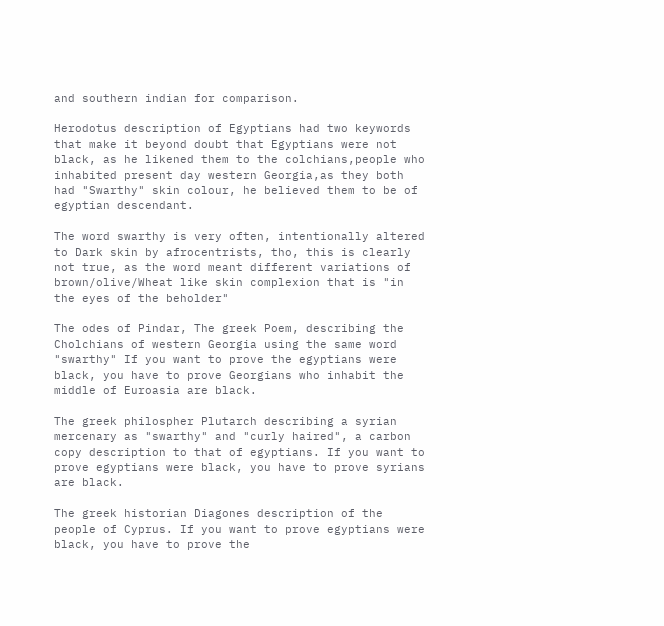and southern indian for comparison.

Herodotus description of Egyptians had two keywords that make it beyond doubt that Egyptians were not black, as he likened them to the colchians,people who inhabited present day western Georgia,as they both had "Swarthy" skin colour, he believed them to be of egyptian descendant.

The word swarthy is very often, intentionally altered to Dark skin by afrocentrists, tho, this is clearly not true, as the word meant different variations of brown/olive/Wheat like skin complexion that is "in the eyes of the beholder"

The odes of Pindar, The greek Poem, describing the Cholchians of western Georgia using the same word "swarthy" If you want to prove the egyptians were black, you have to prove Georgians who inhabit the middle of Euroasia are black.

The greek philospher Plutarch describing a syrian mercenary as "swarthy" and "curly haired", a carbon copy description to that of egyptians. If you want to prove egyptians were black, you have to prove syrians are black.

The greek historian Diagones description of the people of Cyprus. If you want to prove egyptians were black, you have to prove the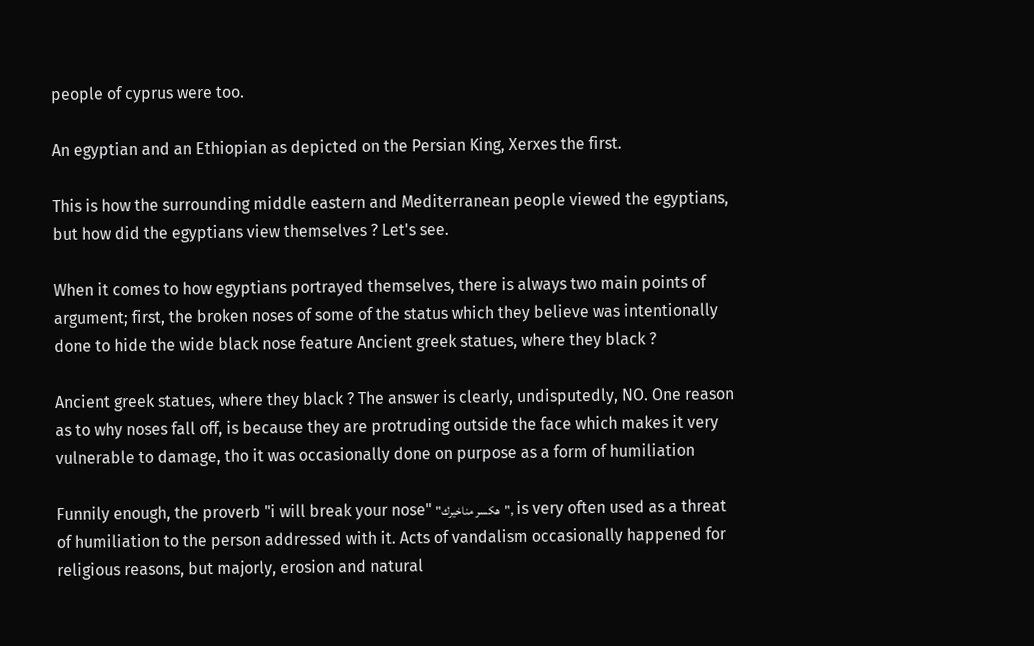people of cyprus were too.

An egyptian and an Ethiopian as depicted on the Persian King, Xerxes the first.

This is how the surrounding middle eastern and Mediterranean people viewed the egyptians, but how did the egyptians view themselves ? Let's see.

When it comes to how egyptians portrayed themselves, there is always two main points of argument; first, the broken noses of some of the status which they believe was intentionally done to hide the wide black nose feature Ancient greek statues, where they black ?

Ancient greek statues, where they black ? The answer is clearly, undisputedly, NO. One reason as to why noses fall off, is because they are protruding outside the face which makes it very vulnerable to damage, tho it was occasionally done on purpose as a form of humiliation

Funnily enough, the proverb "i will break your nose" "هكسر مناخيرك", is very often used as a threat of humiliation to the person addressed with it. Acts of vandalism occasionally happened for religious reasons, but majorly, erosion and natural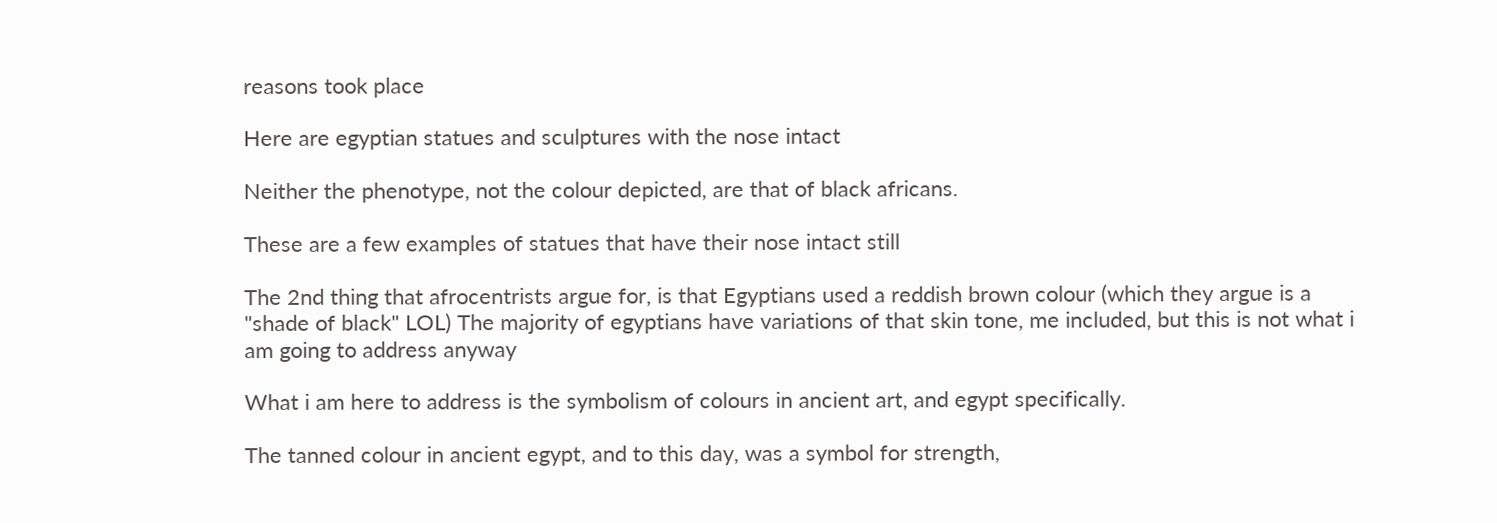reasons took place

Here are egyptian statues and sculptures with the nose intact

Neither the phenotype, not the colour depicted, are that of black africans.

These are a few examples of statues that have their nose intact still

The 2nd thing that afrocentrists argue for, is that Egyptians used a reddish brown colour (which they argue is a "shade of black" LOL) The majority of egyptians have variations of that skin tone, me included, but this is not what i am going to address anyway

What i am here to address is the symbolism of colours in ancient art, and egypt specifically.

The tanned colour in ancient egypt, and to this day, was a symbol for strength,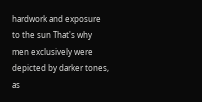hardwork and exposure to the sun That's why men exclusively were depicted by darker tones, as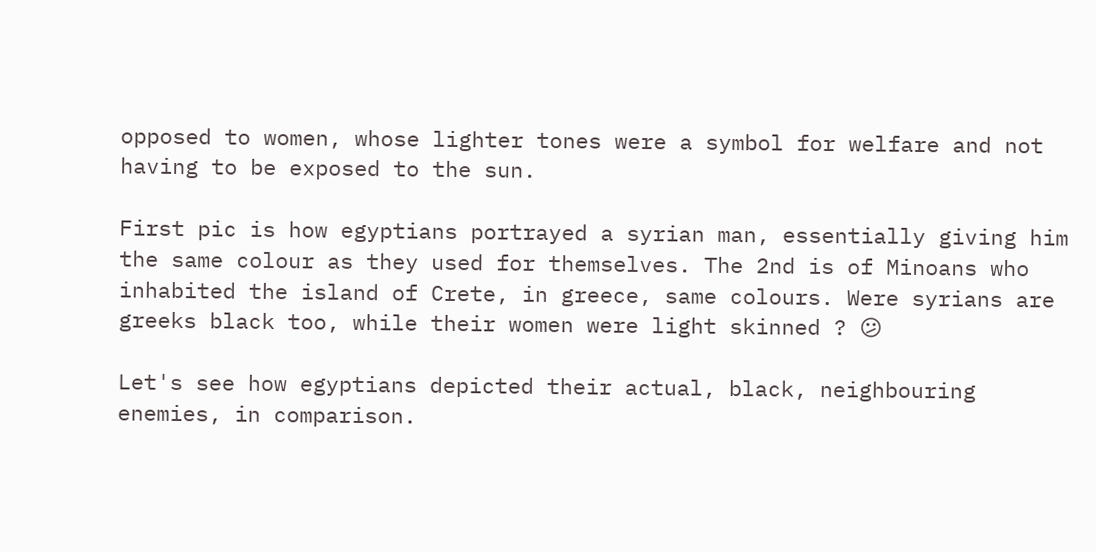opposed to women, whose lighter tones were a symbol for welfare and not having to be exposed to the sun.

First pic is how egyptians portrayed a syrian man, essentially giving him the same colour as they used for themselves. The 2nd is of Minoans who inhabited the island of Crete, in greece, same colours. Were syrians are greeks black too, while their women were light skinned ? 😕

Let's see how egyptians depicted their actual, black, neighbouring enemies, in comparison.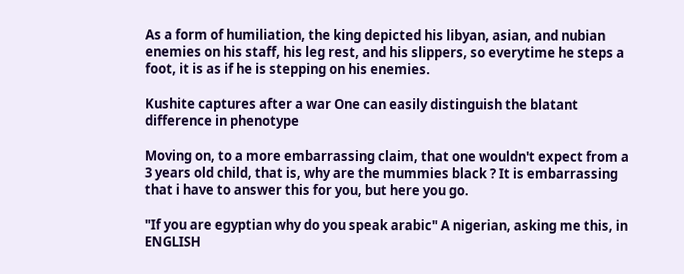As a form of humiliation, the king depicted his libyan, asian, and nubian enemies on his staff, his leg rest, and his slippers, so everytime he steps a foot, it is as if he is stepping on his enemies.

Kushite captures after a war One can easily distinguish the blatant difference in phenotype

Moving on, to a more embarrassing claim, that one wouldn't expect from a 3 years old child, that is, why are the mummies black ? It is embarrassing that i have to answer this for you, but here you go.

"If you are egyptian why do you speak arabic" A nigerian, asking me this, in ENGLISH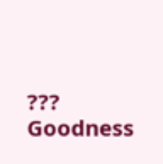??? Goodness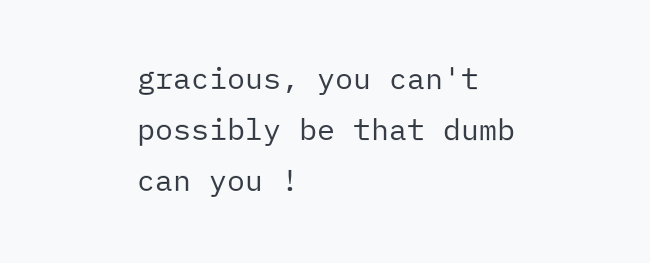gracious, you can't possibly be that dumb can you !